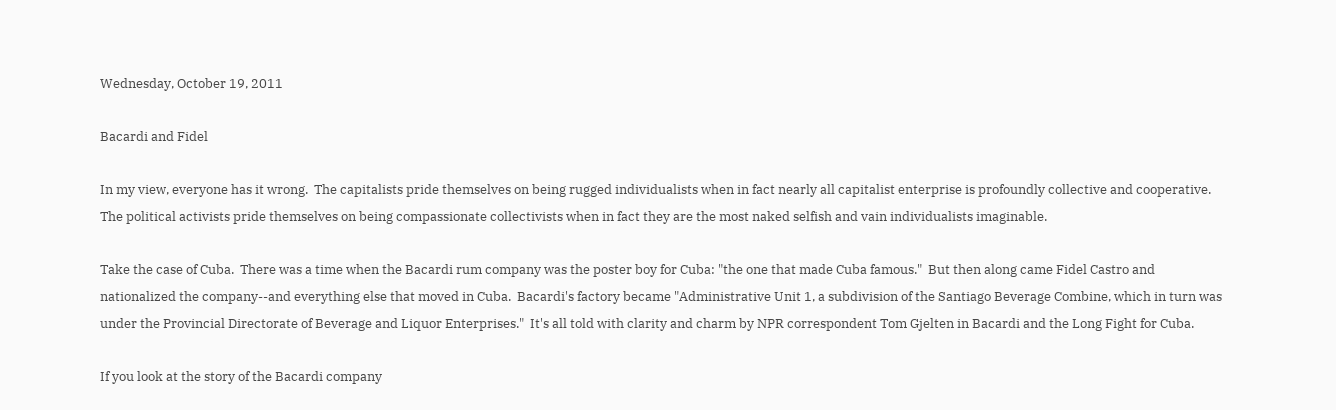Wednesday, October 19, 2011

Bacardi and Fidel

In my view, everyone has it wrong.  The capitalists pride themselves on being rugged individualists when in fact nearly all capitalist enterprise is profoundly collective and cooperative.  The political activists pride themselves on being compassionate collectivists when in fact they are the most naked selfish and vain individualists imaginable.

Take the case of Cuba.  There was a time when the Bacardi rum company was the poster boy for Cuba: "the one that made Cuba famous."  But then along came Fidel Castro and nationalized the company--and everything else that moved in Cuba.  Bacardi's factory became "Administrative Unit 1, a subdivision of the Santiago Beverage Combine, which in turn was under the Provincial Directorate of Beverage and Liquor Enterprises."  It's all told with clarity and charm by NPR correspondent Tom Gjelten in Bacardi and the Long Fight for Cuba.

If you look at the story of the Bacardi company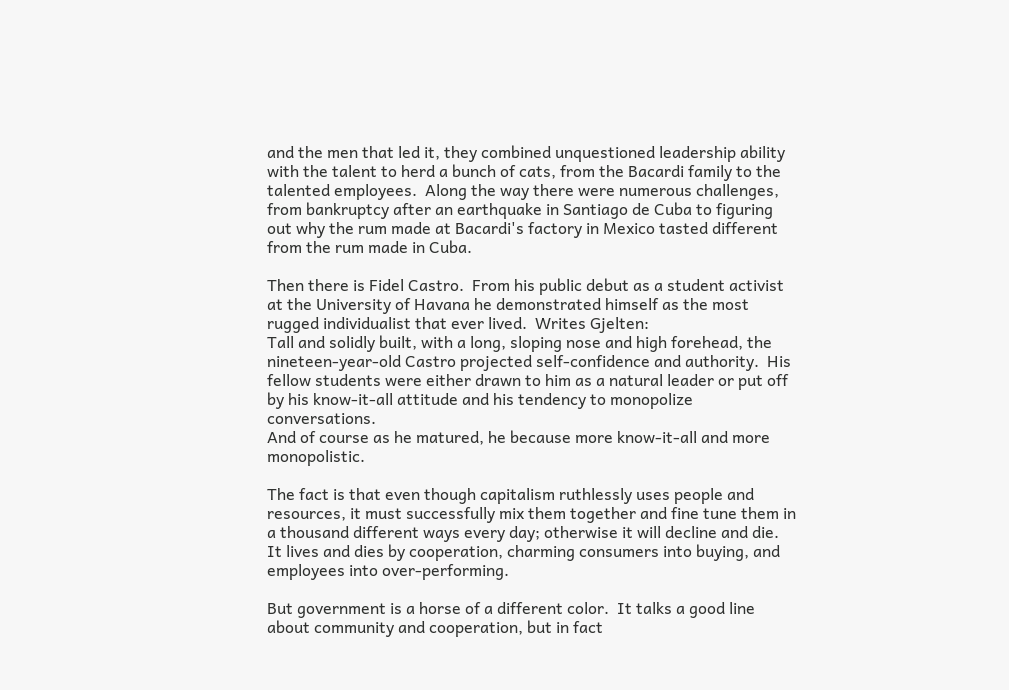and the men that led it, they combined unquestioned leadership ability with the talent to herd a bunch of cats, from the Bacardi family to the talented employees.  Along the way there were numerous challenges, from bankruptcy after an earthquake in Santiago de Cuba to figuring out why the rum made at Bacardi's factory in Mexico tasted different from the rum made in Cuba.

Then there is Fidel Castro.  From his public debut as a student activist at the University of Havana he demonstrated himself as the most rugged individualist that ever lived.  Writes Gjelten:
Tall and solidly built, with a long, sloping nose and high forehead, the nineteen-year-old Castro projected self-confidence and authority.  His fellow students were either drawn to him as a natural leader or put off by his know-it-all attitude and his tendency to monopolize conversations.
And of course as he matured, he because more know-it-all and more monopolistic.

The fact is that even though capitalism ruthlessly uses people and resources, it must successfully mix them together and fine tune them in a thousand different ways every day; otherwise it will decline and die.  It lives and dies by cooperation, charming consumers into buying, and employees into over-performing.

But government is a horse of a different color.  It talks a good line about community and cooperation, but in fact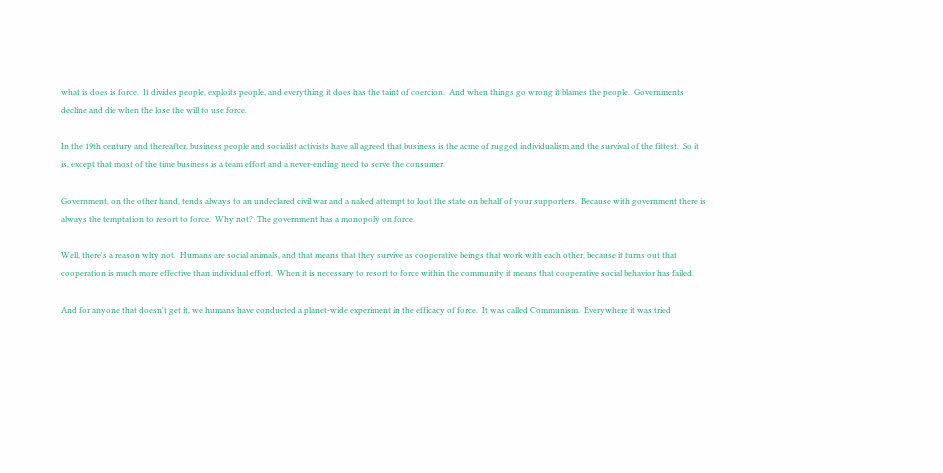what is does is force.  It divides people, exploits people, and everything it does has the taint of coercion.  And when things go wrong it blames the people.  Governments decline and die when the lose the will to use force.

In the 19th century and thereafter, business people and socialist activists have all agreed that business is the acme of rugged individualism and the survival of the fittest.  So it is, except that most of the time business is a team effort and a never-ending need to serve the consumer.

Government, on the other hand, tends always to an undeclared civil war and a naked attempt to loot the state on behalf of your supporters.  Because with government there is always the temptation to resort to force.  Why not?  The government has a monopoly on force.

Well, there's a reason why not.  Humans are social animals, and that means that they survive as cooperative beings that work with each other, because it turns out that cooperation is much more effective than individual effort.  When it is necessary to resort to force within the community it means that cooperative social behavior has failed.

And for anyone that doesn't get it, we humans have conducted a planet-wide experiment in the efficacy of force.  It was called Communism.  Everywhere it was tried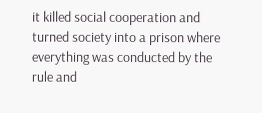it killed social cooperation and turned society into a prison where everything was conducted by the rule and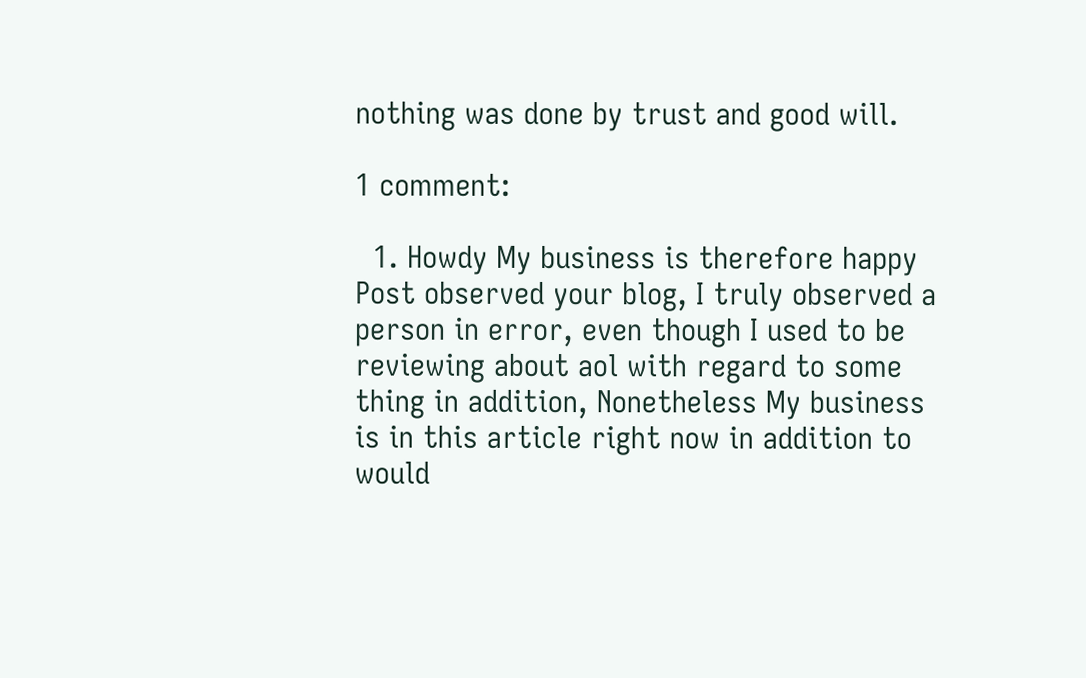nothing was done by trust and good will.

1 comment:

  1. Howdy My business is therefore happy Post observed your blog, I truly observed a person in error, even though I used to be reviewing about aol with regard to some thing in addition, Nonetheless My business is in this article right now in addition to would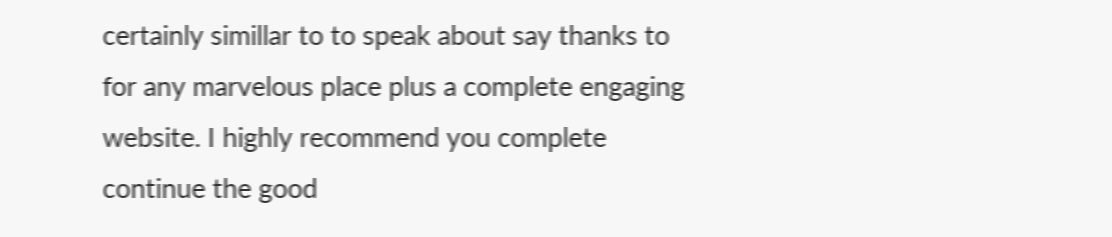certainly simillar to to speak about say thanks to for any marvelous place plus a complete engaging website. I highly recommend you complete continue the good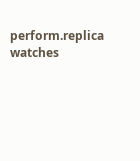perform.replica watches